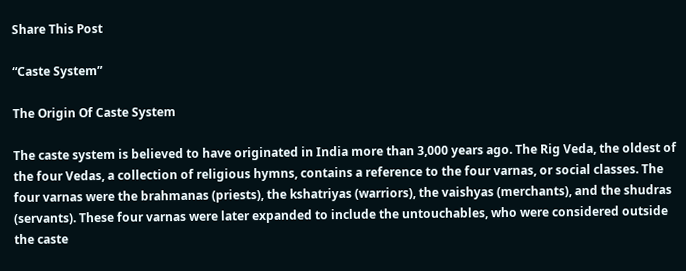Share This Post

“Caste System”

The Origin Of Caste System

The caste system is believed to have originated in India more than 3,000 years ago. The Rig Veda, the oldest of the four Vedas, a collection of religious hymns, contains a reference to the four varnas, or social classes. The four varnas were the brahmanas (priests), the kshatriyas (warriors), the vaishyas (merchants), and the shudras (servants). These four varnas were later expanded to include the untouchables, who were considered outside the caste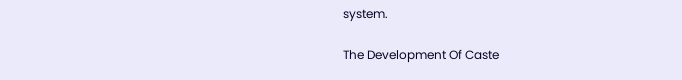system.

The Development Of Caste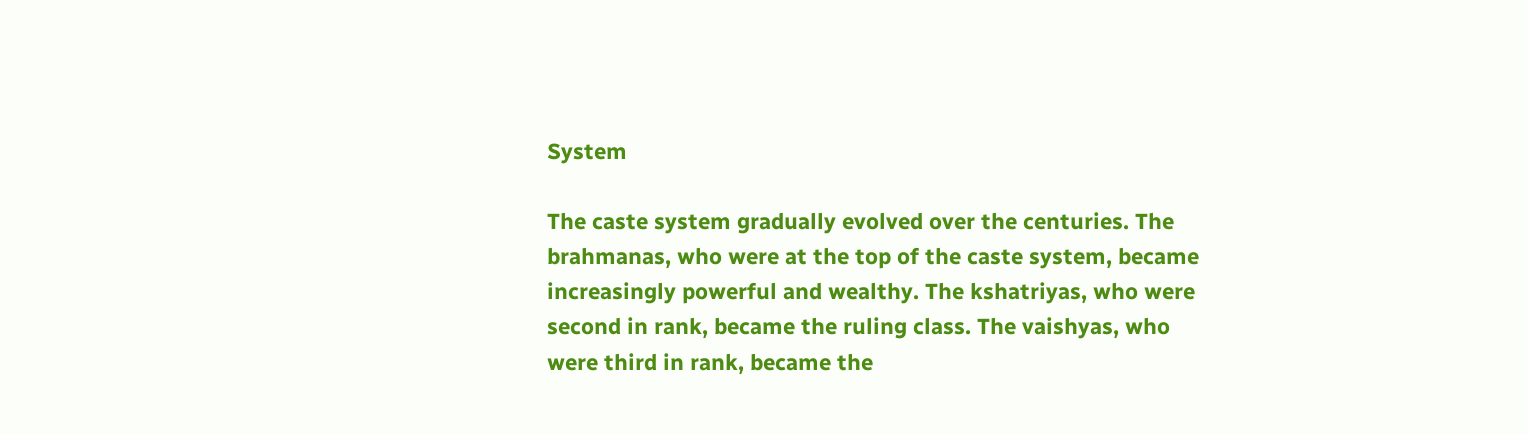System

The caste system gradually evolved over the centuries. The brahmanas, who were at the top of the caste system, became increasingly powerful and wealthy. The kshatriyas, who were second in rank, became the ruling class. The vaishyas, who were third in rank, became the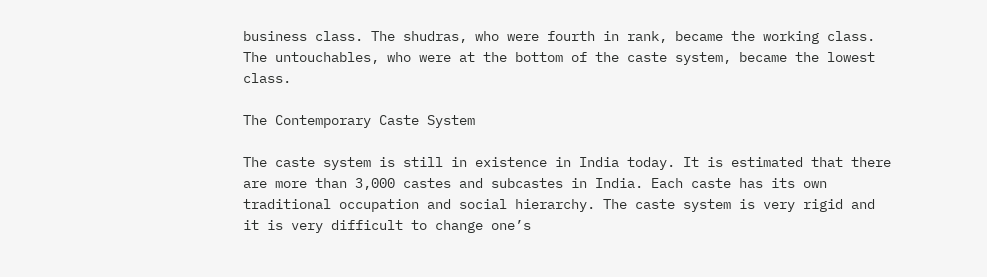business class. The shudras, who were fourth in rank, became the working class. The untouchables, who were at the bottom of the caste system, became the lowest class.

The Contemporary Caste System

The caste system is still in existence in India today. It is estimated that there are more than 3,000 castes and subcastes in India. Each caste has its own traditional occupation and social hierarchy. The caste system is very rigid and it is very difficult to change one’s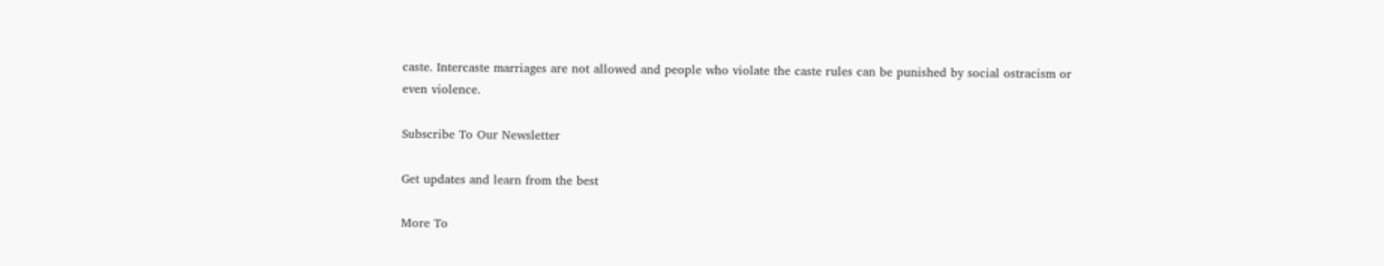caste. Intercaste marriages are not allowed and people who violate the caste rules can be punished by social ostracism or even violence.

Subscribe To Our Newsletter

Get updates and learn from the best

More To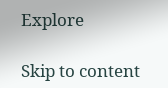Explore

Skip to content